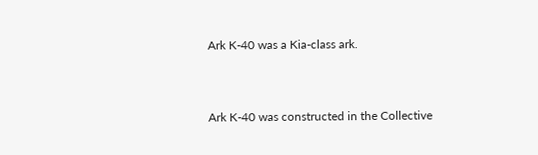Ark K-40 was a Kia-class ark.


Ark K-40 was constructed in the Collective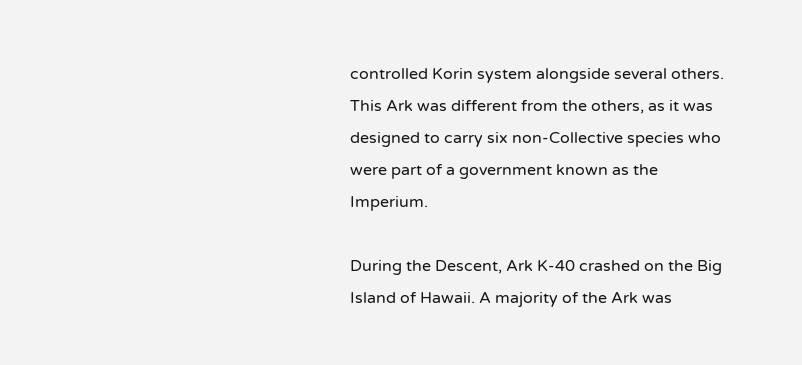controlled Korin system alongside several others. This Ark was different from the others, as it was designed to carry six non-Collective species who were part of a government known as the Imperium.

During the Descent, Ark K-40 crashed on the Big Island of Hawaii. A majority of the Ark was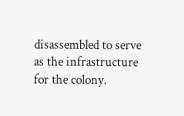disassembled to serve as the infrastructure for the colony.